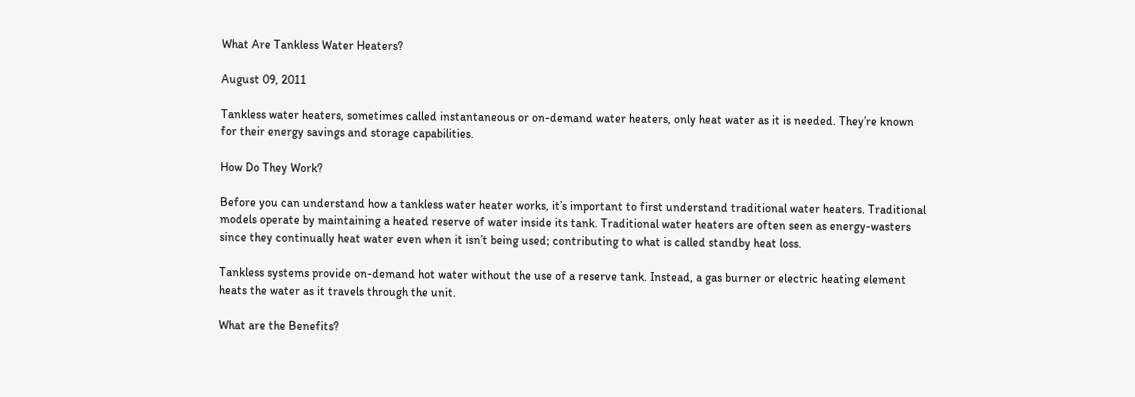What Are Tankless Water Heaters?

August 09, 2011

Tankless water heaters, sometimes called instantaneous or on-demand water heaters, only heat water as it is needed. They’re known for their energy savings and storage capabilities.

How Do They Work?

Before you can understand how a tankless water heater works, it’s important to first understand traditional water heaters. Traditional models operate by maintaining a heated reserve of water inside its tank. Traditional water heaters are often seen as energy-wasters since they continually heat water even when it isn’t being used; contributing to what is called standby heat loss.

Tankless systems provide on-demand hot water without the use of a reserve tank. Instead, a gas burner or electric heating element heats the water as it travels through the unit.

What are the Benefits?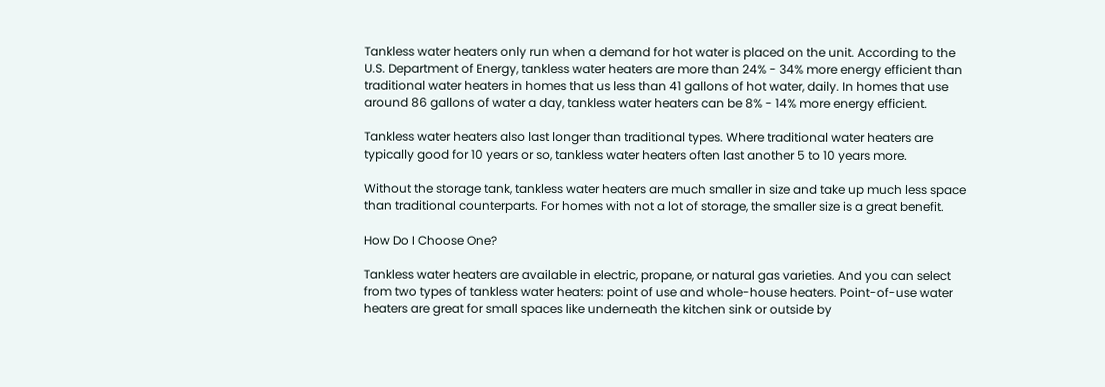Tankless water heaters only run when a demand for hot water is placed on the unit. According to the U.S. Department of Energy, tankless water heaters are more than 24% - 34% more energy efficient than traditional water heaters in homes that us less than 41 gallons of hot water, daily. In homes that use around 86 gallons of water a day, tankless water heaters can be 8% - 14% more energy efficient.

Tankless water heaters also last longer than traditional types. Where traditional water heaters are typically good for 10 years or so, tankless water heaters often last another 5 to 10 years more.

Without the storage tank, tankless water heaters are much smaller in size and take up much less space than traditional counterparts. For homes with not a lot of storage, the smaller size is a great benefit.

How Do I Choose One?

Tankless water heaters are available in electric, propane, or natural gas varieties. And you can select from two types of tankless water heaters: point of use and whole-house heaters. Point-of-use water heaters are great for small spaces like underneath the kitchen sink or outside by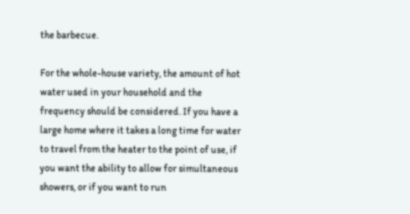the barbecue.

For the whole-house variety, the amount of hot water used in your household and the frequency should be considered. If you have a large home where it takes a long time for water to travel from the heater to the point of use, if you want the ability to allow for simultaneous showers, or if you want to run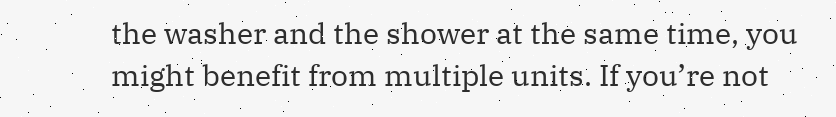the washer and the shower at the same time, you might benefit from multiple units. If you’re not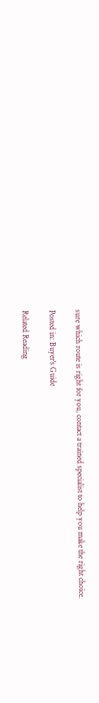sure which route is right for you, contact a trained specialist to help you make the right choice.

Posted in: Buyer's Guide

Related Reading